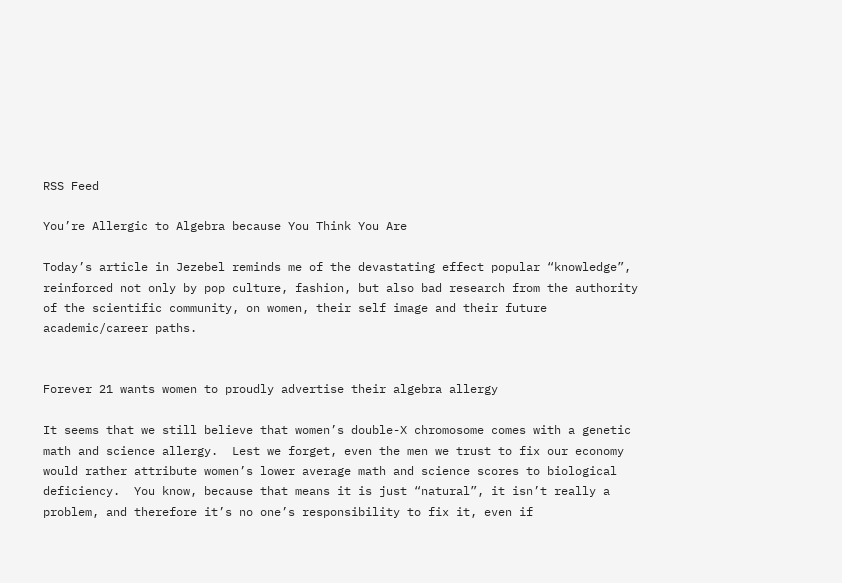RSS Feed

You’re Allergic to Algebra because You Think You Are

Today’s article in Jezebel reminds me of the devastating effect popular “knowledge”, reinforced not only by pop culture, fashion, but also bad research from the authority of the scientific community, on women, their self image and their future academic/career paths.


Forever 21 wants women to proudly advertise their algebra allergy

It seems that we still believe that women’s double-X chromosome comes with a genetic math and science allergy.  Lest we forget, even the men we trust to fix our economy would rather attribute women’s lower average math and science scores to biological deficiency.  You know, because that means it is just “natural”, it isn’t really a problem, and therefore it’s no one’s responsibility to fix it, even if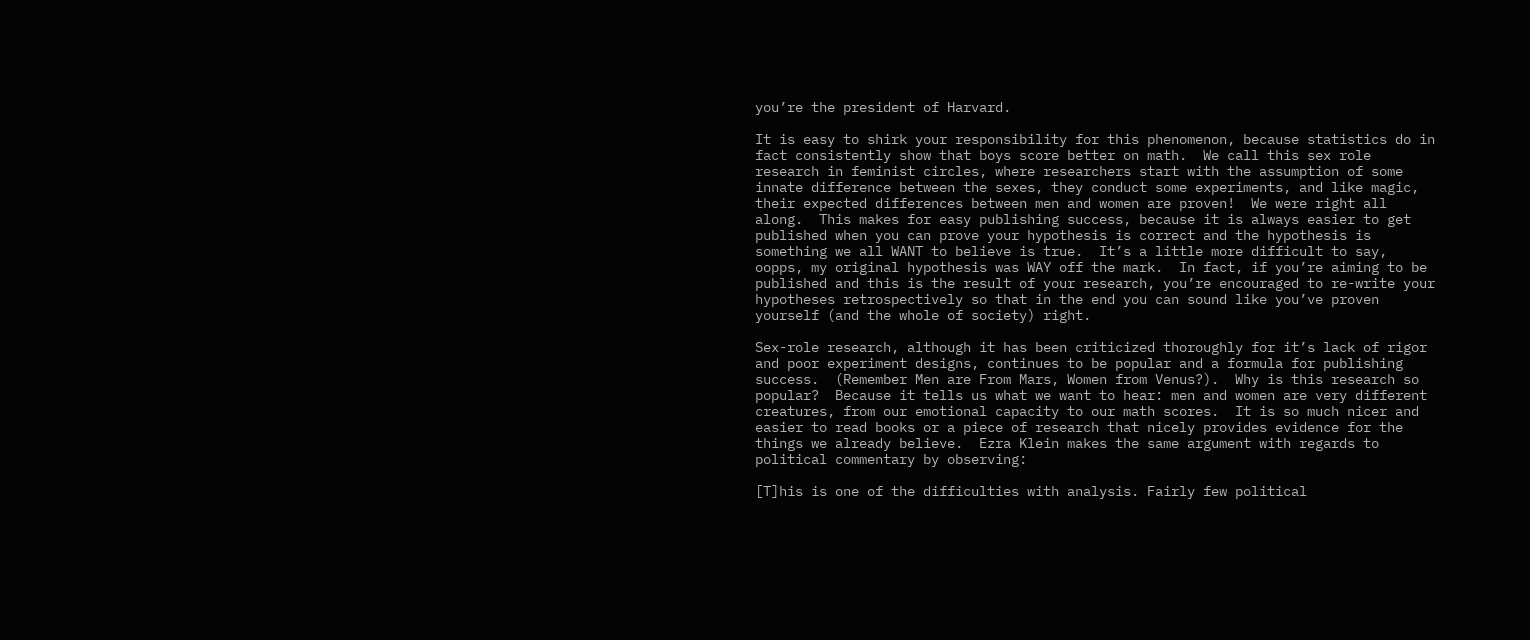you’re the president of Harvard.

It is easy to shirk your responsibility for this phenomenon, because statistics do in fact consistently show that boys score better on math.  We call this sex role research in feminist circles, where researchers start with the assumption of some innate difference between the sexes, they conduct some experiments, and like magic, their expected differences between men and women are proven!  We were right all along.  This makes for easy publishing success, because it is always easier to get published when you can prove your hypothesis is correct and the hypothesis is something we all WANT to believe is true.  It’s a little more difficult to say, oopps, my original hypothesis was WAY off the mark.  In fact, if you’re aiming to be published and this is the result of your research, you’re encouraged to re-write your hypotheses retrospectively so that in the end you can sound like you’ve proven yourself (and the whole of society) right.

Sex-role research, although it has been criticized thoroughly for it’s lack of rigor and poor experiment designs, continues to be popular and a formula for publishing success.  (Remember Men are From Mars, Women from Venus?).  Why is this research so popular?  Because it tells us what we want to hear: men and women are very different creatures, from our emotional capacity to our math scores.  It is so much nicer and easier to read books or a piece of research that nicely provides evidence for the things we already believe.  Ezra Klein makes the same argument with regards to political commentary by observing:

[T]his is one of the difficulties with analysis. Fairly few political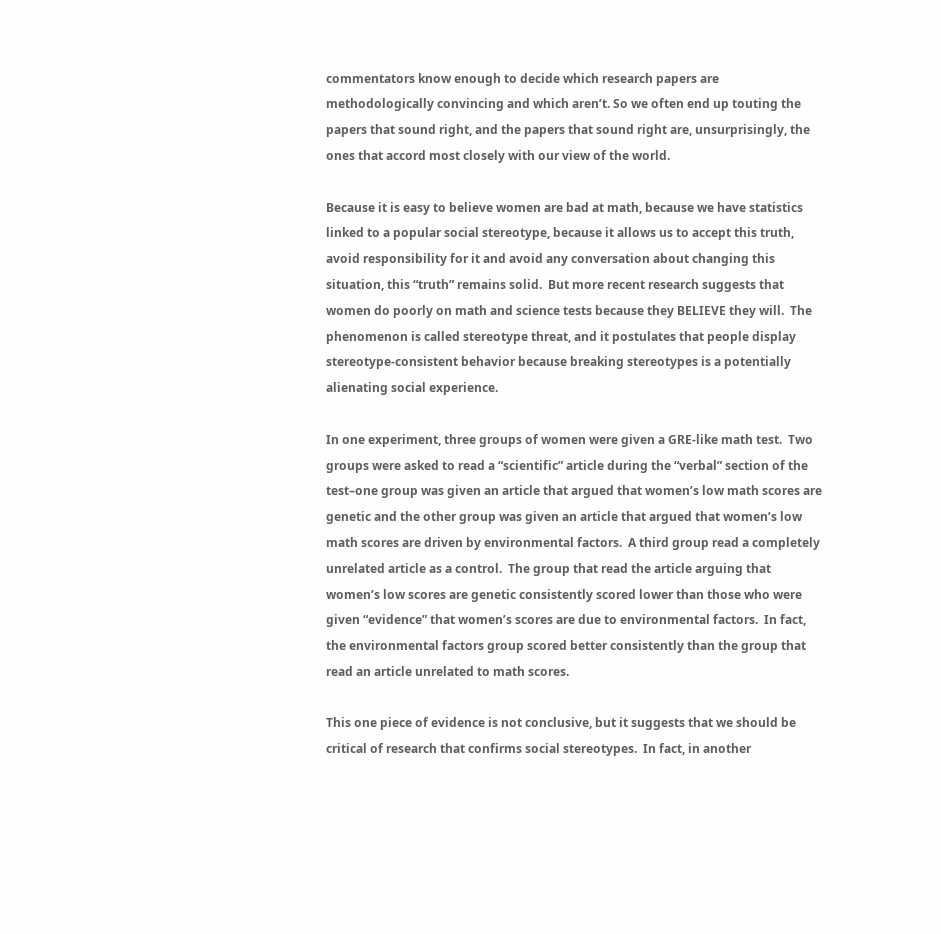commentators know enough to decide which research papers are methodologically convincing and which aren’t. So we often end up touting the papers that sound right, and the papers that sound right are, unsurprisingly, the ones that accord most closely with our view of the world.

Because it is easy to believe women are bad at math, because we have statistics linked to a popular social stereotype, because it allows us to accept this truth, avoid responsibility for it and avoid any conversation about changing this situation, this “truth” remains solid.  But more recent research suggests that women do poorly on math and science tests because they BELIEVE they will.  The phenomenon is called stereotype threat, and it postulates that people display stereotype-consistent behavior because breaking stereotypes is a potentially alienating social experience.

In one experiment, three groups of women were given a GRE-like math test.  Two groups were asked to read a “scientific” article during the “verbal” section of the test–one group was given an article that argued that women’s low math scores are genetic and the other group was given an article that argued that women’s low math scores are driven by environmental factors.  A third group read a completely unrelated article as a control.  The group that read the article arguing that women’s low scores are genetic consistently scored lower than those who were given “evidence” that women’s scores are due to environmental factors.  In fact, the environmental factors group scored better consistently than the group that read an article unrelated to math scores.

This one piece of evidence is not conclusive, but it suggests that we should be critical of research that confirms social stereotypes.  In fact, in another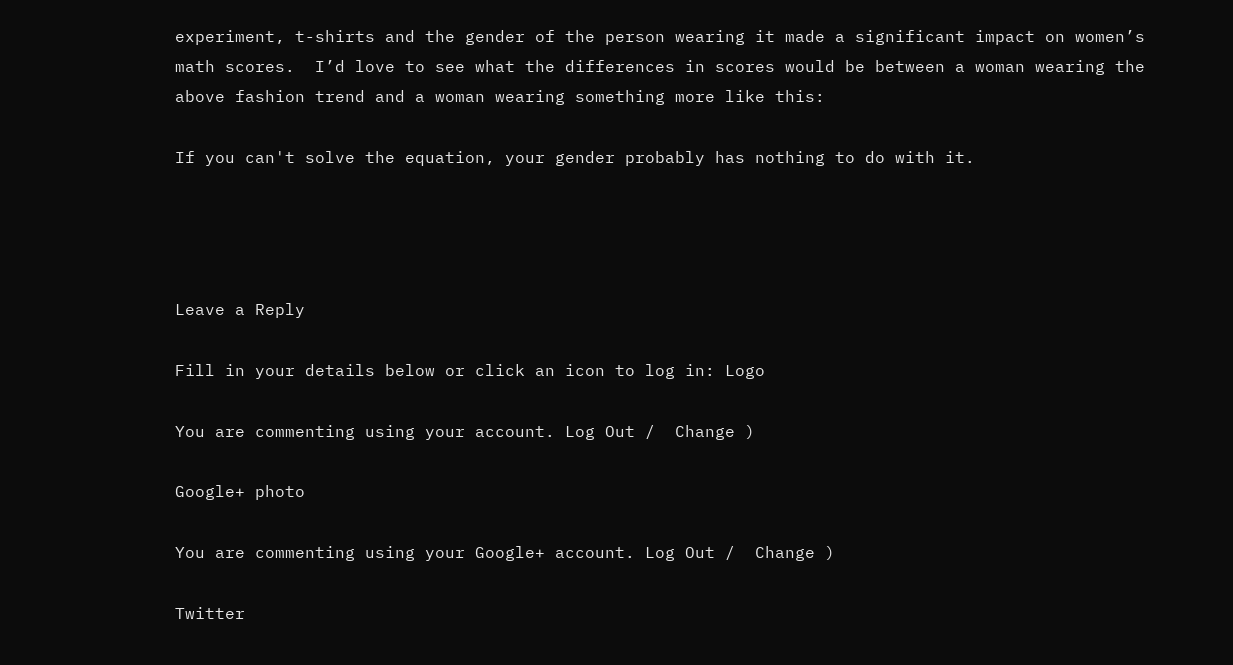experiment, t-shirts and the gender of the person wearing it made a significant impact on women’s math scores.  I’d love to see what the differences in scores would be between a woman wearing the above fashion trend and a woman wearing something more like this:

If you can't solve the equation, your gender probably has nothing to do with it.




Leave a Reply

Fill in your details below or click an icon to log in: Logo

You are commenting using your account. Log Out /  Change )

Google+ photo

You are commenting using your Google+ account. Log Out /  Change )

Twitter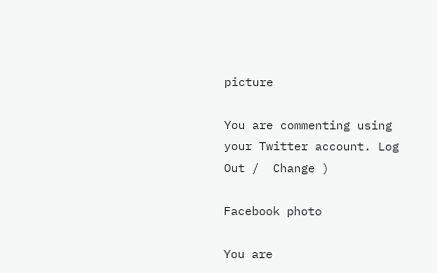picture

You are commenting using your Twitter account. Log Out /  Change )

Facebook photo

You are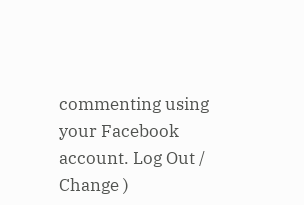commenting using your Facebook account. Log Out /  Change )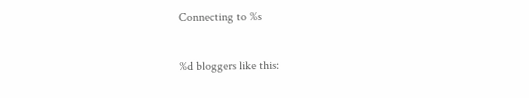Connecting to %s

%d bloggers like this: